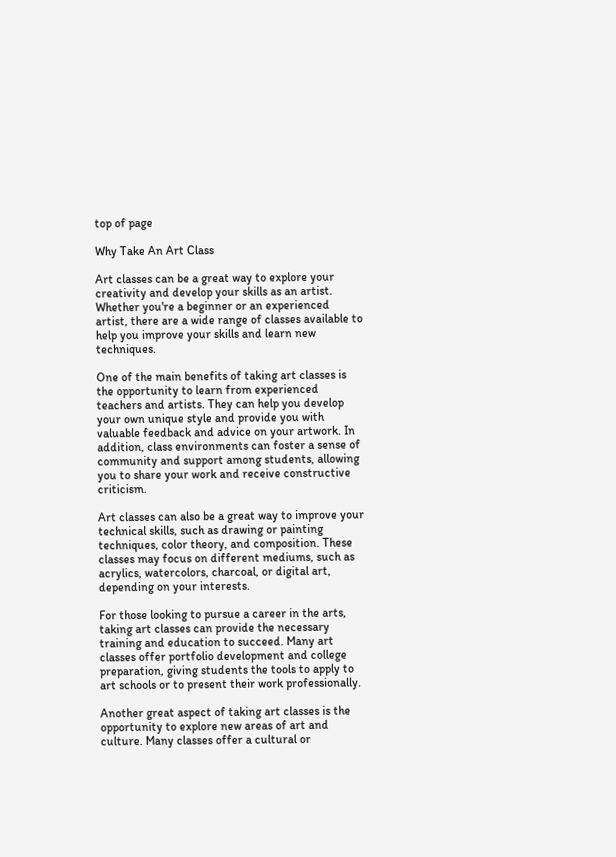top of page

Why Take An Art Class

Art classes can be a great way to explore your creativity and develop your skills as an artist. Whether you're a beginner or an experienced artist, there are a wide range of classes available to help you improve your skills and learn new techniques.

One of the main benefits of taking art classes is the opportunity to learn from experienced teachers and artists. They can help you develop your own unique style and provide you with valuable feedback and advice on your artwork. In addition, class environments can foster a sense of community and support among students, allowing you to share your work and receive constructive criticism.

Art classes can also be a great way to improve your technical skills, such as drawing or painting techniques, color theory, and composition. These classes may focus on different mediums, such as acrylics, watercolors, charcoal, or digital art, depending on your interests.

For those looking to pursue a career in the arts, taking art classes can provide the necessary training and education to succeed. Many art classes offer portfolio development and college preparation, giving students the tools to apply to art schools or to present their work professionally.

Another great aspect of taking art classes is the opportunity to explore new areas of art and culture. Many classes offer a cultural or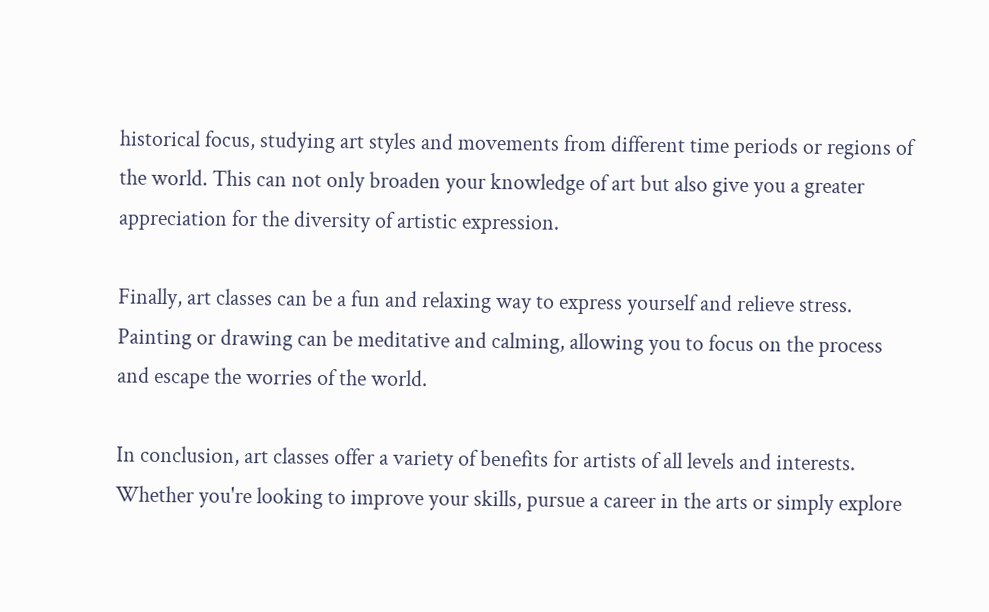historical focus, studying art styles and movements from different time periods or regions of the world. This can not only broaden your knowledge of art but also give you a greater appreciation for the diversity of artistic expression.

Finally, art classes can be a fun and relaxing way to express yourself and relieve stress. Painting or drawing can be meditative and calming, allowing you to focus on the process and escape the worries of the world.

In conclusion, art classes offer a variety of benefits for artists of all levels and interests. Whether you're looking to improve your skills, pursue a career in the arts or simply explore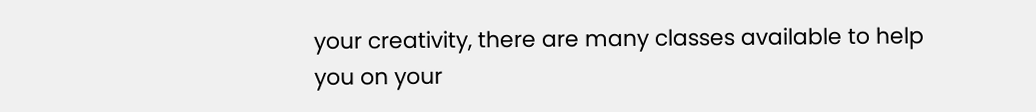your creativity, there are many classes available to help you on your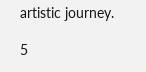artistic journey.

5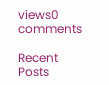views0 comments

Recent Posts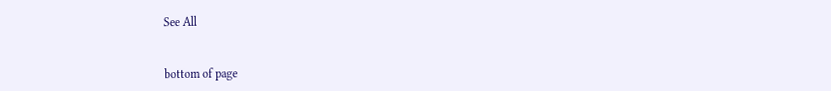See All


bottom of page